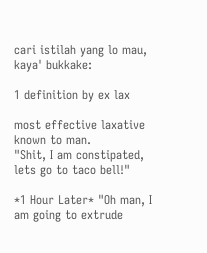cari istilah yang lo mau, kaya' bukkake:

1 definition by ex lax

most effective laxative known to man.
"Shit, I am constipated, lets go to taco bell!"

*1 Hour Later* "Oh man, I am going to extrude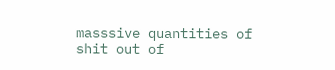masssive quantities of shit out of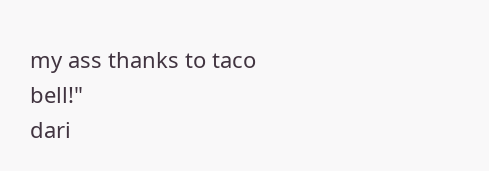my ass thanks to taco bell!"
dari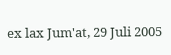ex lax Jum'at, 29 Juli 2005